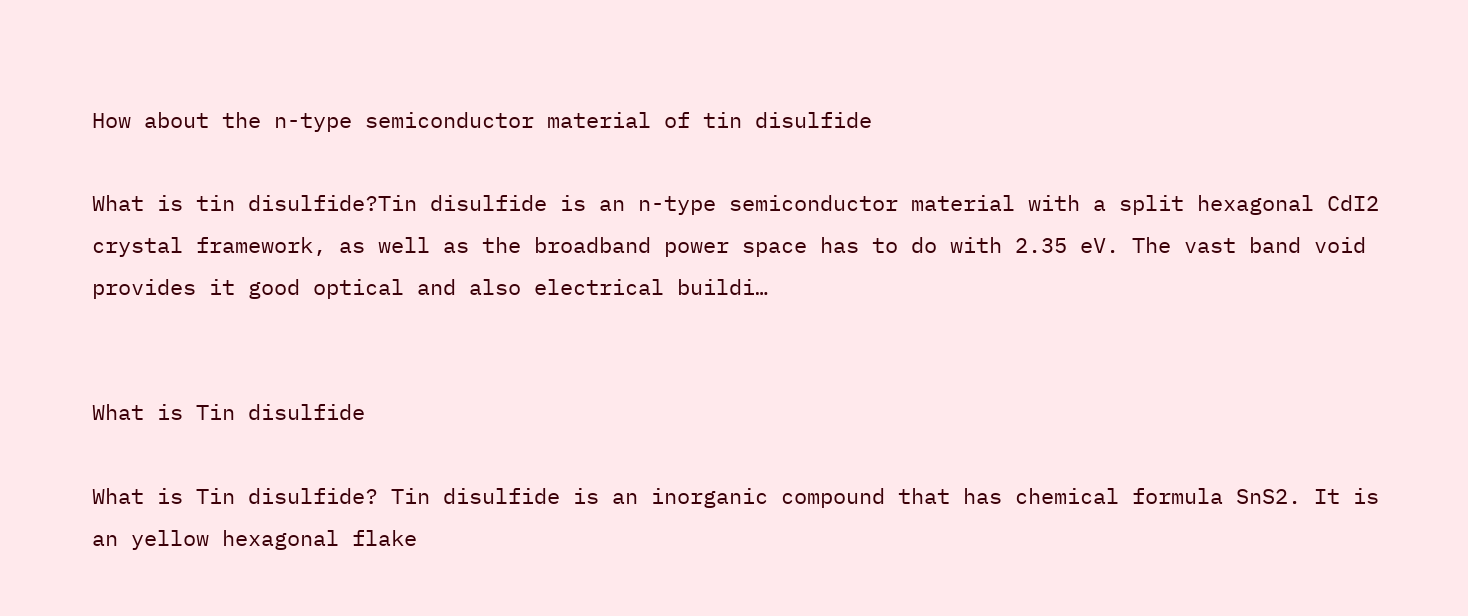How about the n-type semiconductor material of tin disulfide

What is tin disulfide?Tin disulfide is an n-type semiconductor material with a split hexagonal CdI2 crystal framework, as well as the broadband power space has to do with 2.35 eV. The vast band void provides it good optical and also electrical buildi…


What is Tin disulfide

What is Tin disulfide? Tin disulfide is an inorganic compound that has chemical formula SnS2. It is an yellow hexagonal flake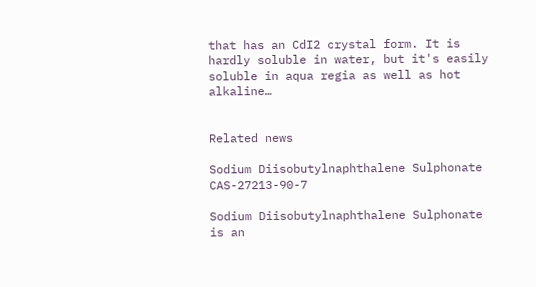that has an CdI2 crystal form. It is hardly soluble in water, but it's easily soluble in aqua regia as well as hot alkaline…


Related news

Sodium Diisobutylnaphthalene Sulphonate CAS-27213-90-7

Sodium Diisobutylnaphthalene Sulphonate is an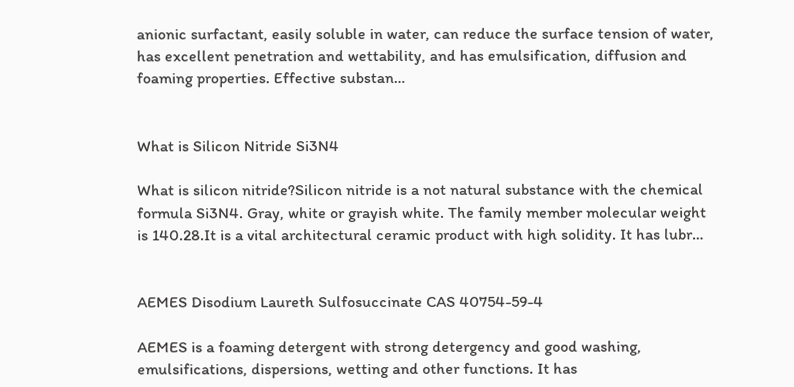anionic surfactant, easily soluble in water, can reduce the surface tension of water, has excellent penetration and wettability, and has emulsification, diffusion and foaming properties. Effective substan…


What is Silicon Nitride Si3N4

What is silicon nitride?Silicon nitride is a not natural substance with the chemical formula Si3N4. Gray, white or grayish white. The family member molecular weight is 140.28.It is a vital architectural ceramic product with high solidity. It has lubr…


AEMES Disodium Laureth Sulfosuccinate CAS 40754-59-4

AEMES is a foaming detergent with strong detergency and good washing, emulsifications, dispersions, wetting and other functions. It has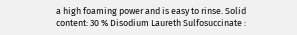a high foaming power and is easy to rinse. Solid content: 30 % Disodium Laureth Sulfosuccinate :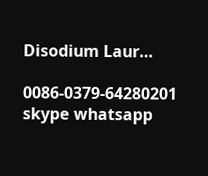Disodium Laur…

0086-0379-64280201 skype whatsapp